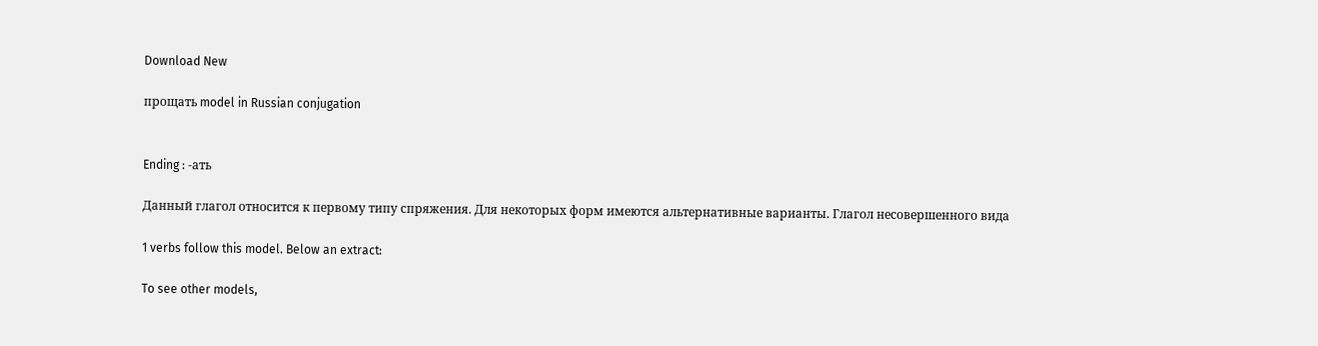Download New

прощать model in Russian conjugation


Ending : -ать

Данный глагол относится к первому типу спряжения. Для некоторых форм имеются альтернативные варианты. Глагол несовершенного вида

1 verbs follow this model. Below an extract:

To see other models,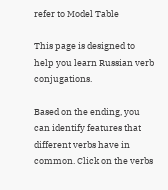refer to Model Table

This page is designed to help you learn Russian verb conjugations.

Based on the ending, you can identify features that different verbs have in common. Click on the verbs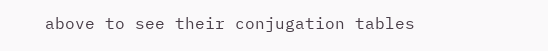above to see their conjugation tables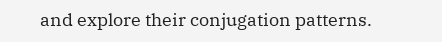and explore their conjugation patterns.